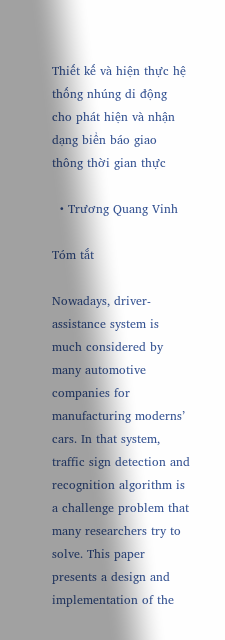Thiết kế và hiện thực hệ thống nhúng di động cho phát hiện và nhận dạng biển báo giao thông thời gian thực

  • Trương Quang Vinh

Tóm tắt

Nowadays, driver-assistance system is much considered by many automotive companies for manufacturing moderns’ cars. In that system, traffic sign detection and recognition algorithm is a challenge problem that many researchers try to solve. This paper presents a design and implementation of the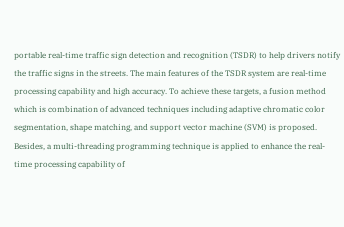portable real-time traffic sign detection and recognition (TSDR) to help drivers notify the traffic signs in the streets. The main features of the TSDR system are real-time processing capability and high accuracy. To achieve these targets, a fusion method which is combination of advanced techniques including adaptive chromatic color segmentation, shape matching, and support vector machine (SVM) is proposed. Besides, a multi-threading programming technique is applied to enhance the real-time processing capability of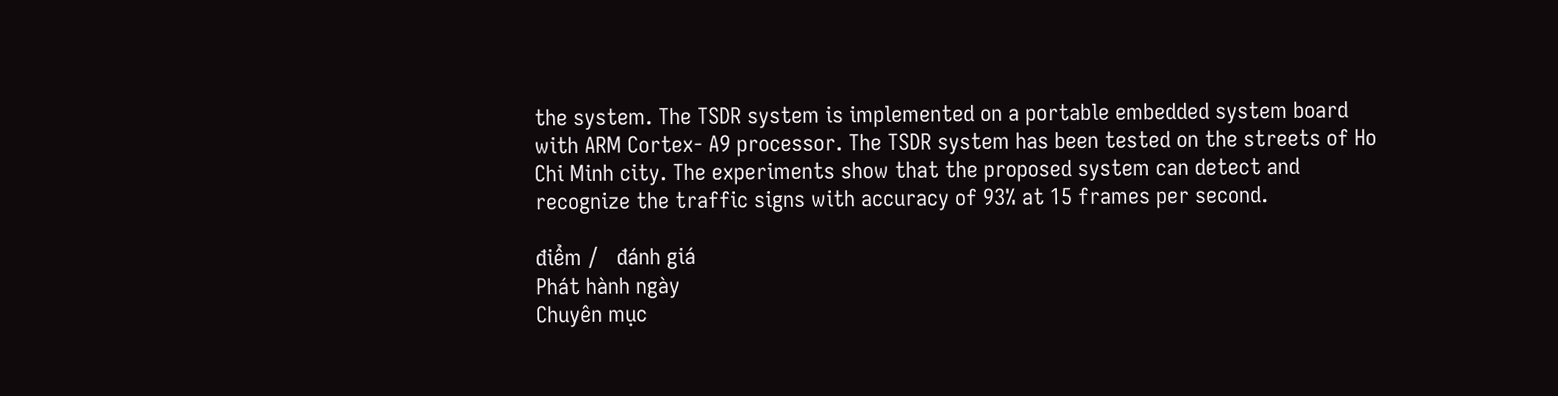the system. The TSDR system is implemented on a portable embedded system board with ARM Cortex- A9 processor. The TSDR system has been tested on the streets of Ho Chi Minh city. The experiments show that the proposed system can detect and recognize the traffic signs with accuracy of 93% at 15 frames per second.

điểm /   đánh giá
Phát hành ngày
Chuyên mục